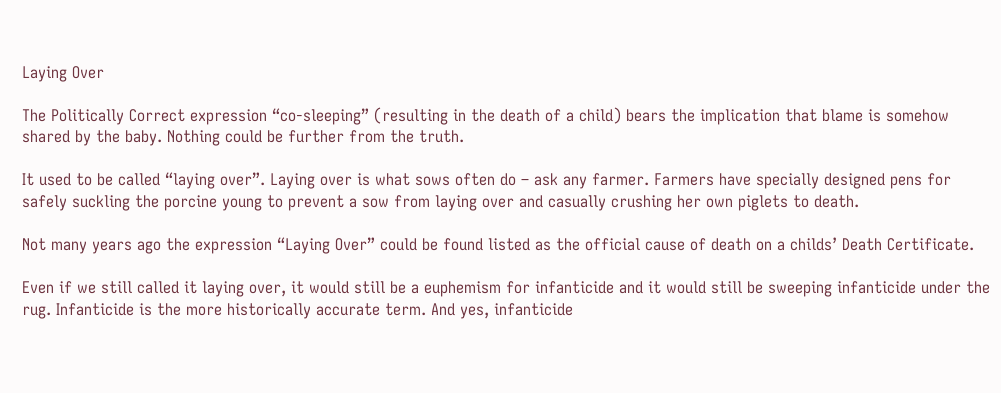Laying Over

The Politically Correct expression “co-sleeping” (resulting in the death of a child) bears the implication that blame is somehow shared by the baby. Nothing could be further from the truth.

It used to be called “laying over”. Laying over is what sows often do – ask any farmer. Farmers have specially designed pens for safely suckling the porcine young to prevent a sow from laying over and casually crushing her own piglets to death.

Not many years ago the expression “Laying Over” could be found listed as the official cause of death on a childs’ Death Certificate.

Even if we still called it laying over, it would still be a euphemism for infanticide and it would still be sweeping infanticide under the rug. Infanticide is the more historically accurate term. And yes, infanticide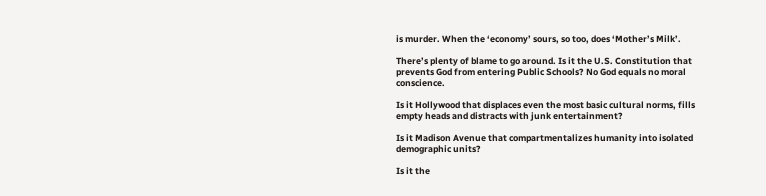is murder. When the ‘economy’ sours, so too, does ‘Mother’s Milk’.

There’s plenty of blame to go around. Is it the U.S. Constitution that prevents God from entering Public Schools? No God equals no moral conscience.

Is it Hollywood that displaces even the most basic cultural norms, fills empty heads and distracts with junk entertainment?

Is it Madison Avenue that compartmentalizes humanity into isolated demographic units?

Is it the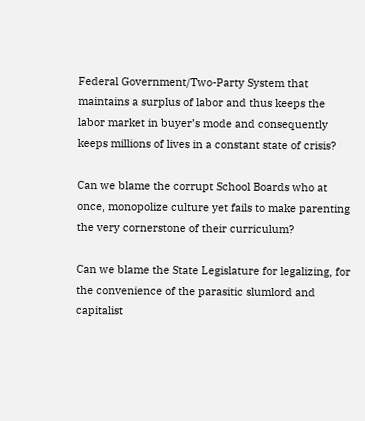Federal Government/Two-Party System that maintains a surplus of labor and thus keeps the labor market in buyer’s mode and consequently keeps millions of lives in a constant state of crisis?

Can we blame the corrupt School Boards who at once, monopolize culture yet fails to make parenting the very cornerstone of their curriculum?

Can we blame the State Legislature for legalizing, for the convenience of the parasitic slumlord and capitalist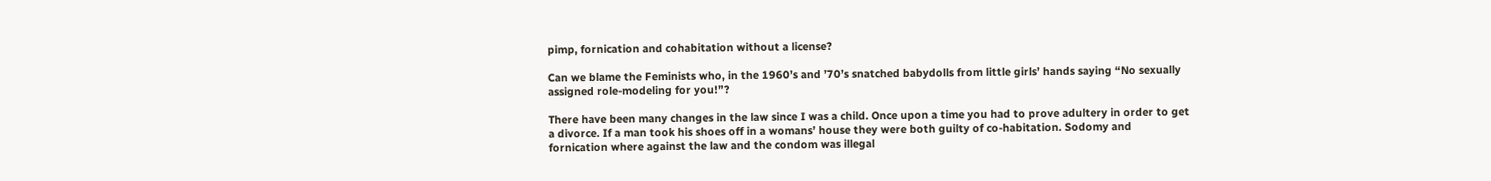pimp, fornication and cohabitation without a license?

Can we blame the Feminists who, in the 1960’s and ’70’s snatched babydolls from little girls’ hands saying “No sexually assigned role-modeling for you!”?

There have been many changes in the law since I was a child. Once upon a time you had to prove adultery in order to get a divorce. If a man took his shoes off in a womans’ house they were both guilty of co-habitation. Sodomy and fornication where against the law and the condom was illegal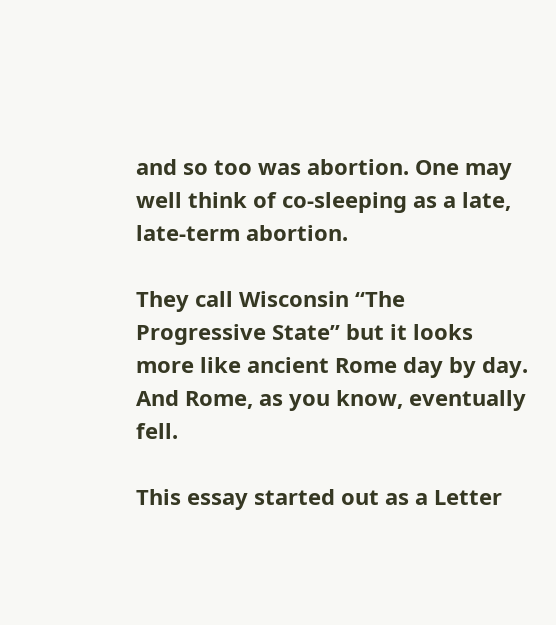and so too was abortion. One may well think of co-sleeping as a late, late-term abortion.

They call Wisconsin “The Progressive State” but it looks more like ancient Rome day by day. And Rome, as you know, eventually fell.

This essay started out as a Letter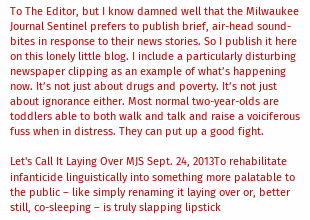To The Editor, but I know damned well that the Milwaukee Journal Sentinel prefers to publish brief, air-head sound-bites in response to their news stories. So I publish it here on this lonely little blog. I include a particularly disturbing newspaper clipping as an example of what’s happening now. It’s not just about drugs and poverty. It’s not just about ignorance either. Most normal two-year-olds are toddlers able to both walk and talk and raise a voiciferous fuss when in distress. They can put up a good fight.

Let's Call It Laying Over MJS Sept. 24, 2013To rehabilitate infanticide linguistically into something more palatable to the public – like simply renaming it laying over or, better still, co-sleeping – is truly slapping lipstick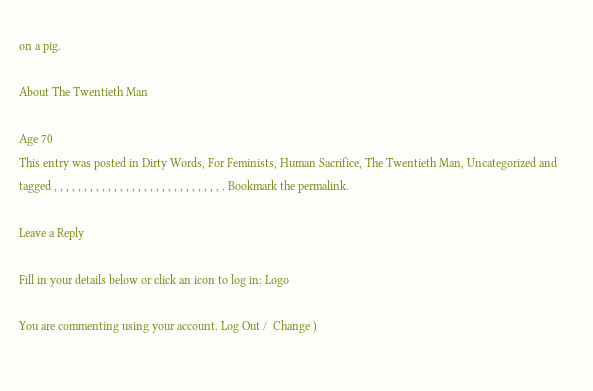on a pig.

About The Twentieth Man

Age 70
This entry was posted in Dirty Words, For Feminists, Human Sacrifice, The Twentieth Man, Uncategorized and tagged , , , , , , , , , , , , , , , , , , , , , , , , , , , , . Bookmark the permalink.

Leave a Reply

Fill in your details below or click an icon to log in: Logo

You are commenting using your account. Log Out /  Change )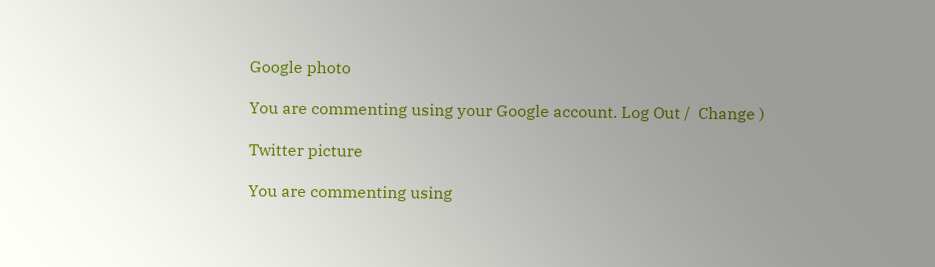Google photo

You are commenting using your Google account. Log Out /  Change )

Twitter picture

You are commenting using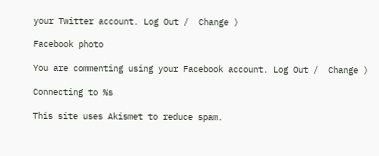your Twitter account. Log Out /  Change )

Facebook photo

You are commenting using your Facebook account. Log Out /  Change )

Connecting to %s

This site uses Akismet to reduce spam.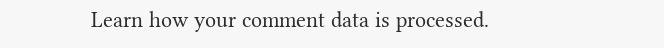Learn how your comment data is processed.